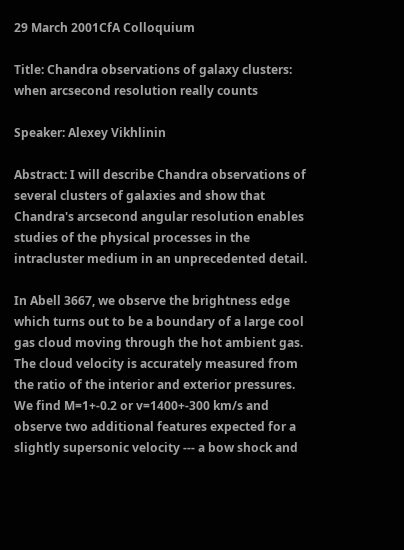29 March 2001CfA Colloquium

Title: Chandra observations of galaxy clusters: when arcsecond resolution really counts

Speaker: Alexey Vikhlinin

Abstract: I will describe Chandra observations of several clusters of galaxies and show that Chandra's arcsecond angular resolution enables studies of the physical processes in the intracluster medium in an unprecedented detail.

In Abell 3667, we observe the brightness edge which turns out to be a boundary of a large cool gas cloud moving through the hot ambient gas. The cloud velocity is accurately measured from the ratio of the interior and exterior pressures. We find M=1+-0.2 or v=1400+-300 km/s and observe two additional features expected for a slightly supersonic velocity --- a bow shock and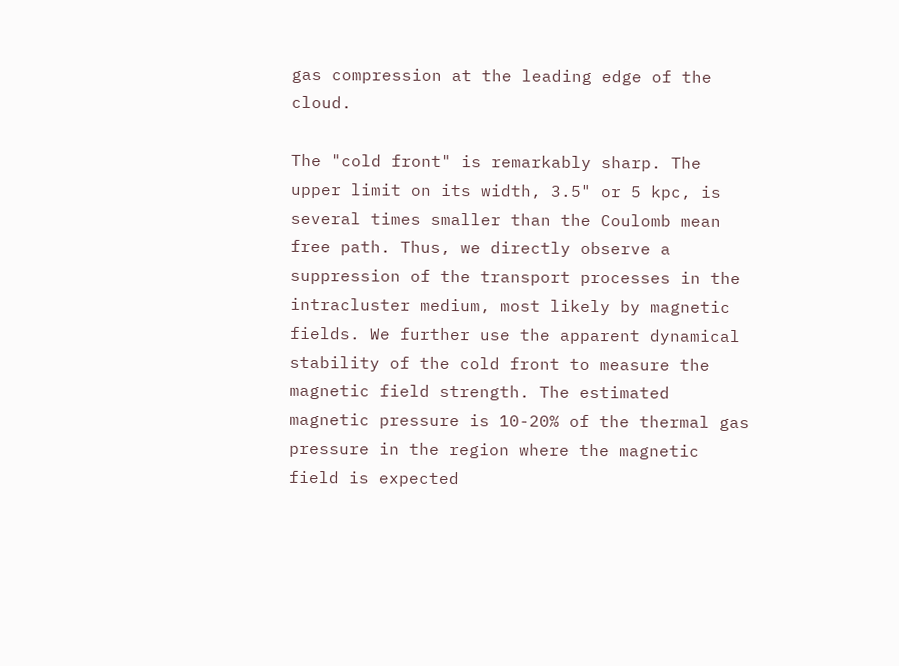gas compression at the leading edge of the cloud.

The "cold front" is remarkably sharp. The upper limit on its width, 3.5" or 5 kpc, is several times smaller than the Coulomb mean free path. Thus, we directly observe a suppression of the transport processes in the intracluster medium, most likely by magnetic fields. We further use the apparent dynamical stability of the cold front to measure the magnetic field strength. The estimated magnetic pressure is 10-20% of the thermal gas pressure in the region where the magnetic field is expected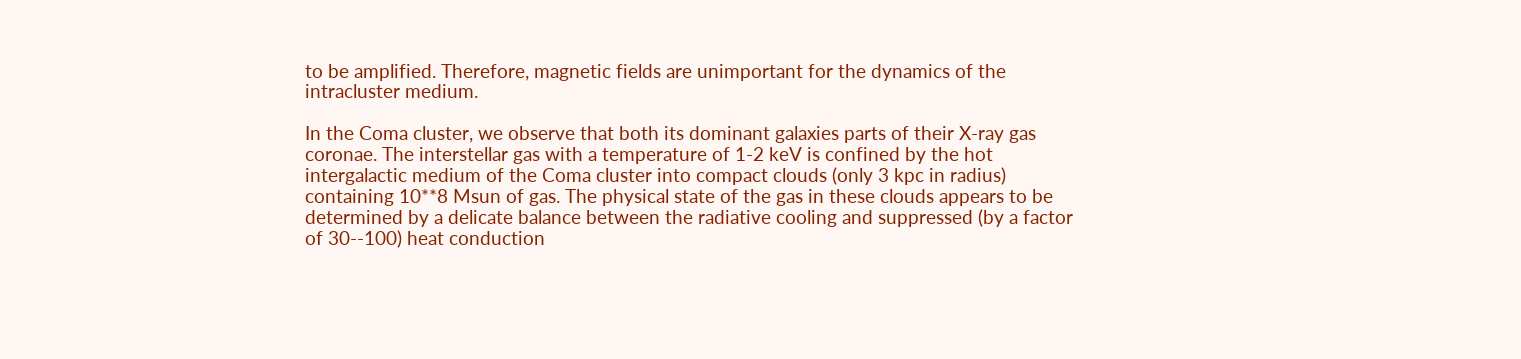to be amplified. Therefore, magnetic fields are unimportant for the dynamics of the intracluster medium.

In the Coma cluster, we observe that both its dominant galaxies parts of their X-ray gas coronae. The interstellar gas with a temperature of 1-2 keV is confined by the hot intergalactic medium of the Coma cluster into compact clouds (only 3 kpc in radius) containing 10**8 Msun of gas. The physical state of the gas in these clouds appears to be determined by a delicate balance between the radiative cooling and suppressed (by a factor of 30--100) heat conduction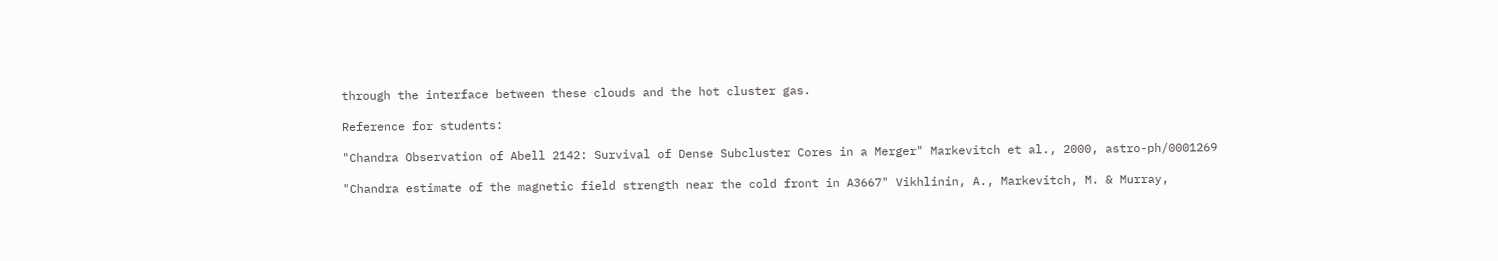through the interface between these clouds and the hot cluster gas.

Reference for students:

"Chandra Observation of Abell 2142: Survival of Dense Subcluster Cores in a Merger" Markevitch et al., 2000, astro-ph/0001269

"Chandra estimate of the magnetic field strength near the cold front in A3667" Vikhlinin, A., Markevitch, M. & Murray,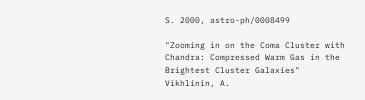S. 2000, astro-ph/0008499

"Zooming in on the Coma Cluster with Chandra: Compressed Warm Gas in the Brightest Cluster Galaxies" Vikhlinin, A.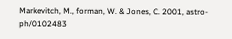Markevitch, M., forman, W. & Jones, C. 2001, astro-ph/0102483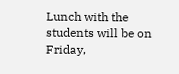Lunch with the students will be on Friday,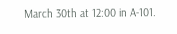March 30th at 12:00 in A-101.